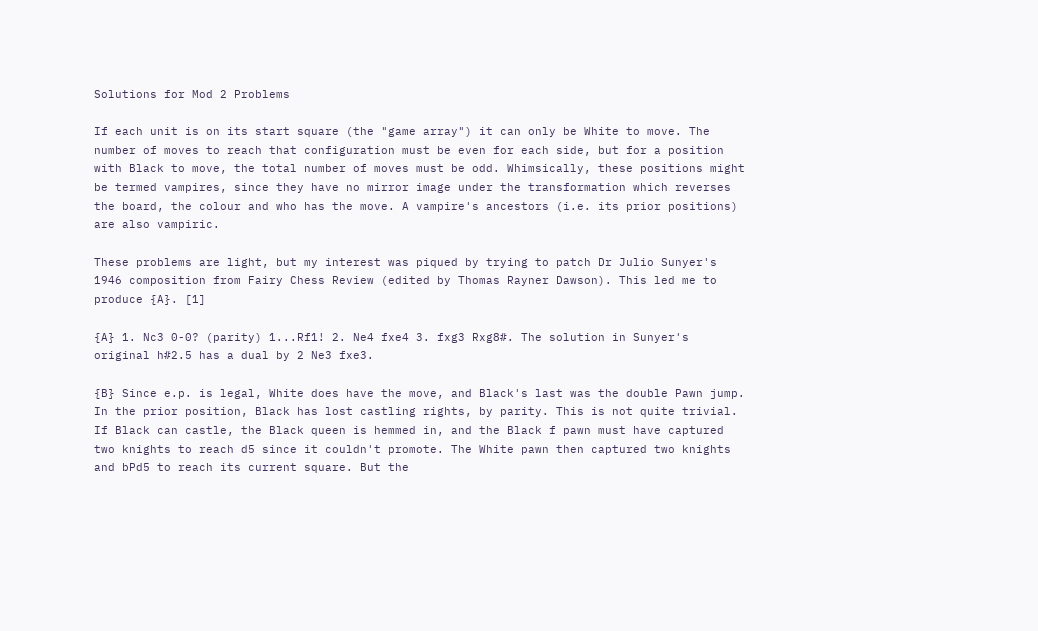Solutions for Mod 2 Problems

If each unit is on its start square (the "game array") it can only be White to move. The number of moves to reach that configuration must be even for each side, but for a position with Black to move, the total number of moves must be odd. Whimsically, these positions might be termed vampires, since they have no mirror image under the transformation which reverses the board, the colour and who has the move. A vampire's ancestors (i.e. its prior positions) are also vampiric.

These problems are light, but my interest was piqued by trying to patch Dr Julio Sunyer's 1946 composition from Fairy Chess Review (edited by Thomas Rayner Dawson). This led me to produce {A}. [1]

{A} 1. Nc3 0-0? (parity) 1...Rf1! 2. Ne4 fxe4 3. fxg3 Rxg8#. The solution in Sunyer's original h#2.5 has a dual by 2 Ne3 fxe3.

{B} Since e.p. is legal, White does have the move, and Black's last was the double Pawn jump. In the prior position, Black has lost castling rights, by parity. This is not quite trivial. If Black can castle, the Black queen is hemmed in, and the Black f pawn must have captured two knights to reach d5 since it couldn't promote. The White pawn then captured two knights and bPd5 to reach its current square. But the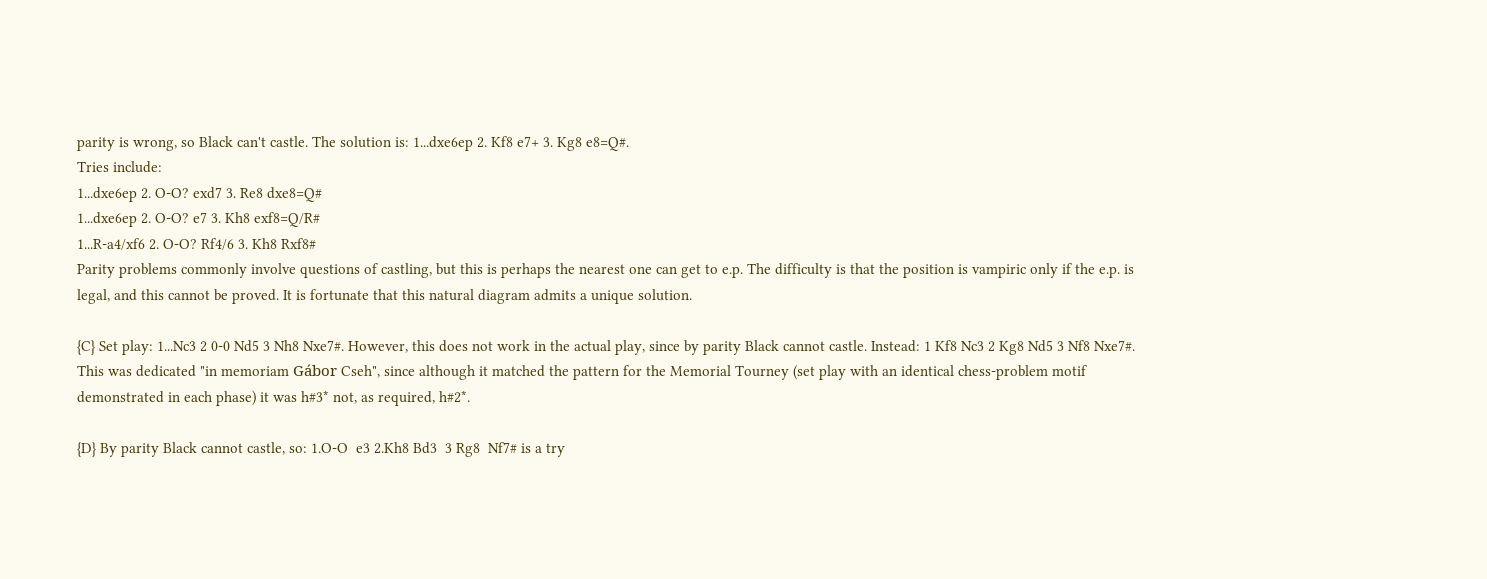parity is wrong, so Black can't castle. The solution is: 1...dxe6ep 2. Kf8 e7+ 3. Kg8 e8=Q#.
Tries include:
1...dxe6ep 2. O-O? exd7 3. Re8 dxe8=Q#
1...dxe6ep 2. O-O? e7 3. Kh8 exf8=Q/R#
1...R-a4/xf6 2. O-O? Rf4/6 3. Kh8 Rxf8#
Parity problems commonly involve questions of castling, but this is perhaps the nearest one can get to e.p. The difficulty is that the position is vampiric only if the e.p. is legal, and this cannot be proved. It is fortunate that this natural diagram admits a unique solution.

{C} Set play: 1...Nc3 2 0-0 Nd5 3 Nh8 Nxe7#. However, this does not work in the actual play, since by parity Black cannot castle. Instead: 1 Kf8 Nc3 2 Kg8 Nd5 3 Nf8 Nxe7#. This was dedicated "in memoriam Gábor Cseh", since although it matched the pattern for the Memorial Tourney (set play with an identical chess-problem motif demonstrated in each phase) it was h#3* not, as required, h#2*.

{D} By parity Black cannot castle, so: 1.O-O  e3 2.Kh8 Bd3  3 Rg8  Nf7# is a try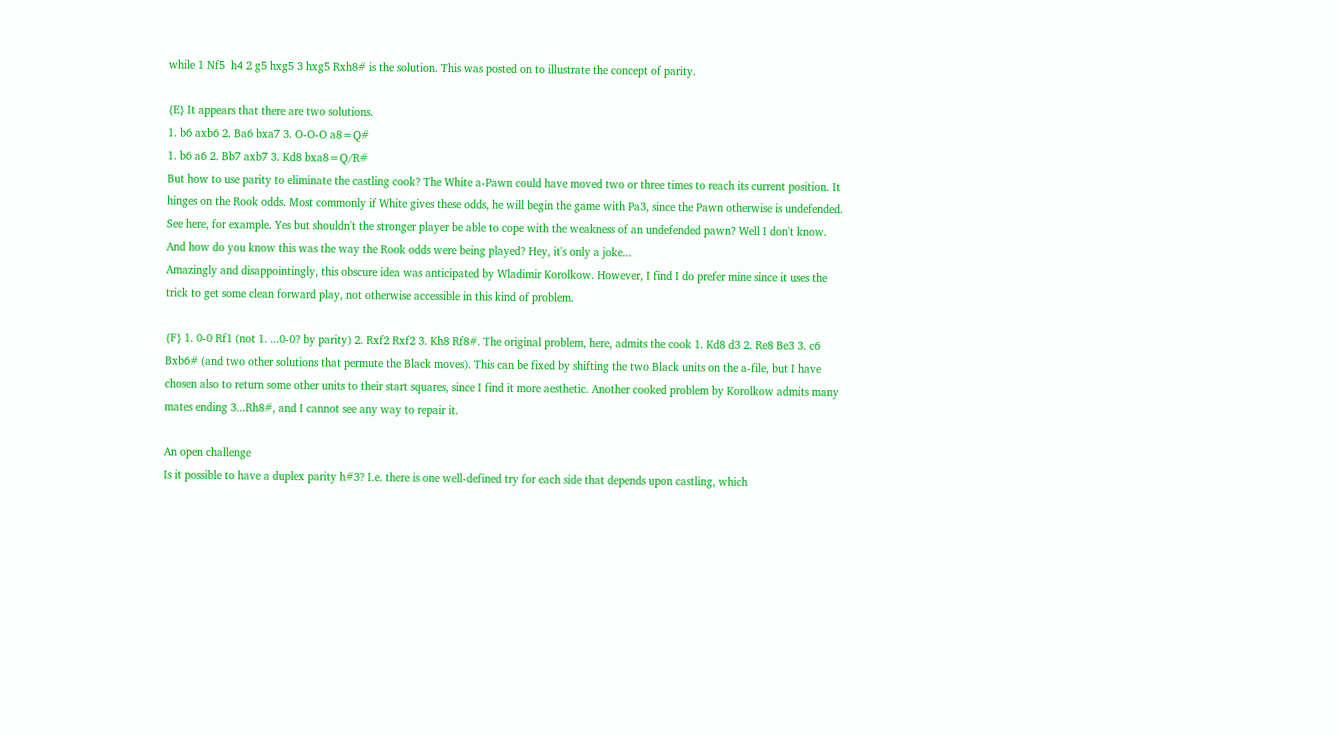while 1 Nf5  h4 2 g5 hxg5 3 hxg5 Rxh8# is the solution. This was posted on to illustrate the concept of parity.

{E} It appears that there are two solutions.
1. b6 axb6 2. Ba6 bxa7 3. O-O-O a8=Q#
1. b6 a6 2. Bb7 axb7 3. Kd8 bxa8=Q/R#
But how to use parity to eliminate the castling cook? The White a-Pawn could have moved two or three times to reach its current position. It hinges on the Rook odds. Most commonly if White gives these odds, he will begin the game with Pa3, since the Pawn otherwise is undefended. See here, for example. Yes but shouldn't the stronger player be able to cope with the weakness of an undefended pawn? Well I don't know. And how do you know this was the way the Rook odds were being played? Hey, it's only a joke...
Amazingly and disappointingly, this obscure idea was anticipated by Wladimir Korolkow. However, I find I do prefer mine since it uses the trick to get some clean forward play, not otherwise accessible in this kind of problem.

{F} 1. 0-0 Rf1 (not 1. ...0-0? by parity) 2. Rxf2 Rxf2 3. Kh8 Rf8#. The original problem, here, admits the cook 1. Kd8 d3 2. Re8 Be3 3. c6 Bxb6# (and two other solutions that permute the Black moves). This can be fixed by shifting the two Black units on the a-file, but I have chosen also to return some other units to their start squares, since I find it more aesthetic. Another cooked problem by Korolkow admits many mates ending 3...Rh8#, and I cannot see any way to repair it.

An open challenge
Is it possible to have a duplex parity h#3? I.e. there is one well-defined try for each side that depends upon castling, which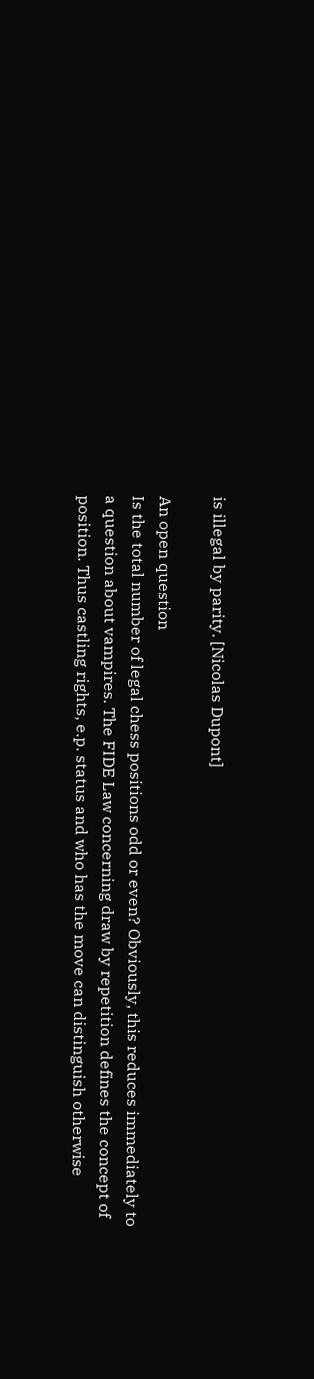is illegal by parity. [Nicolas Dupont]

An open question
Is the total number of legal chess positions odd or even? Obviously, this reduces immediately to a question about vampires. The FIDE Law concerning draw by repetition defines the concept of position. Thus castling rights, e.p. status and who has the move can distinguish otherwise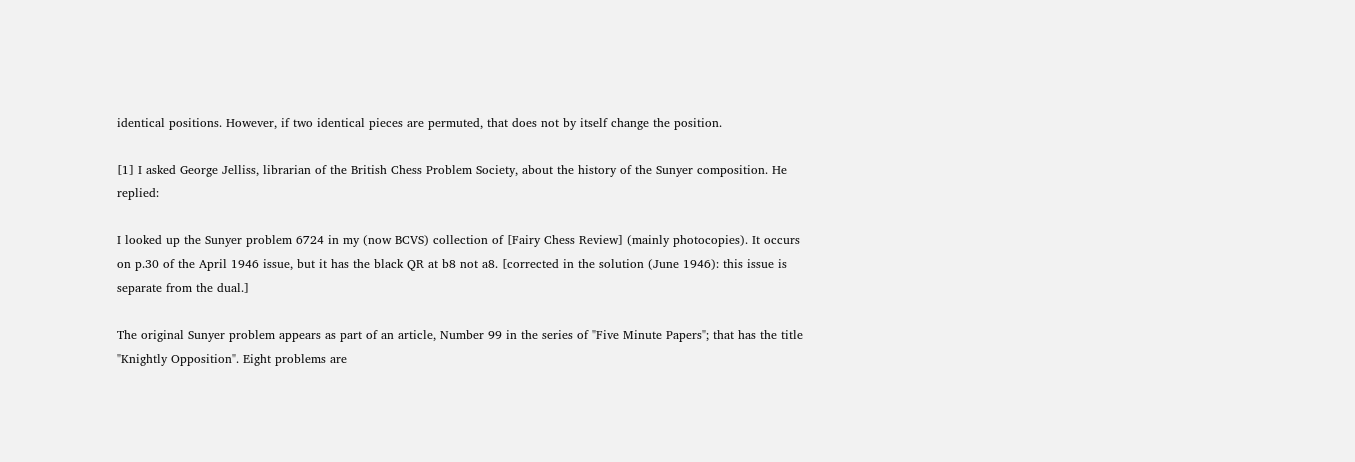identical positions. However, if two identical pieces are permuted, that does not by itself change the position.

[1] I asked George Jelliss, librarian of the British Chess Problem Society, about the history of the Sunyer composition. He replied:

I looked up the Sunyer problem 6724 in my (now BCVS) collection of [Fairy Chess Review] (mainly photocopies). It occurs on p.30 of the April 1946 issue, but it has the black QR at b8 not a8. [corrected in the solution (June 1946): this issue is separate from the dual.]

The original Sunyer problem appears as part of an article, Number 99 in the series of "Five Minute Papers"; that has the title "Knightly Opposition". Eight problems are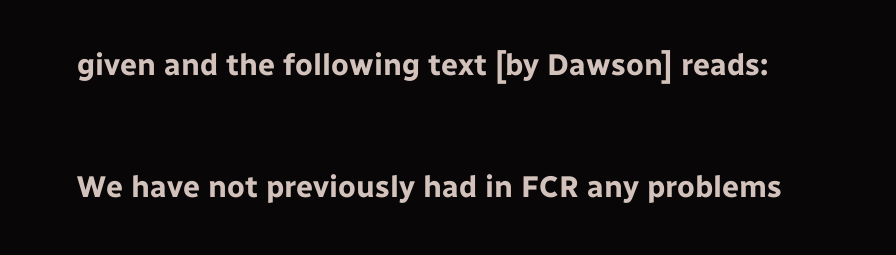given and the following text [by Dawson] reads:

We have not previously had in FCR any problems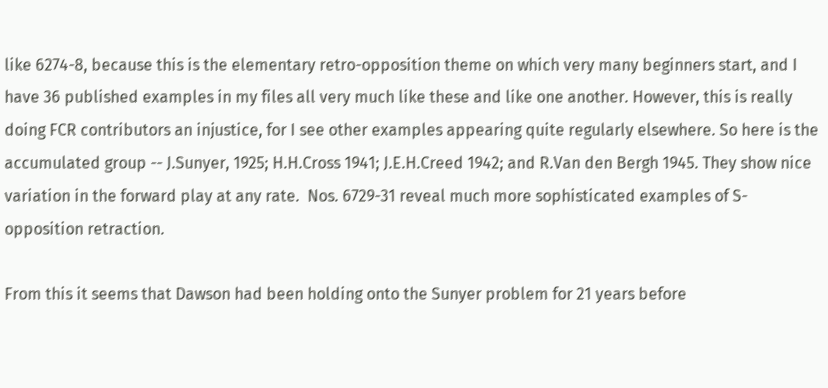like 6274-8, because this is the elementary retro-opposition theme on which very many beginners start, and I have 36 published examples in my files all very much like these and like one another. However, this is really doing FCR contributors an injustice, for I see other examples appearing quite regularly elsewhere. So here is the accumulated group -- J.Sunyer, 1925; H.H.Cross 1941; J.E.H.Creed 1942; and R.Van den Bergh 1945. They show nice variation in the forward play at any rate.  Nos. 6729-31 reveal much more sophisticated examples of S-opposition retraction.

From this it seems that Dawson had been holding onto the Sunyer problem for 21 years before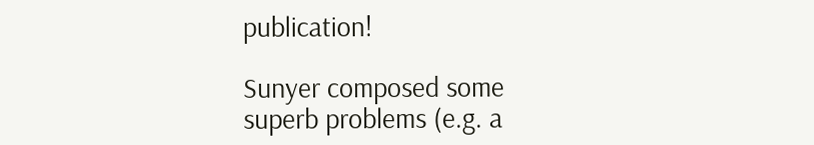publication!

Sunyer composed some superb problems (e.g. a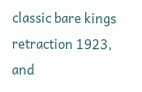classic bare kings retraction 1923, and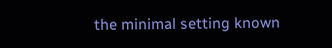the minimal setting known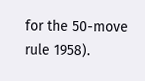for the 50-move rule 1958).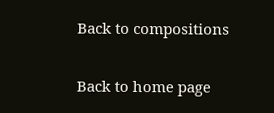Back to compositions

Back to home page